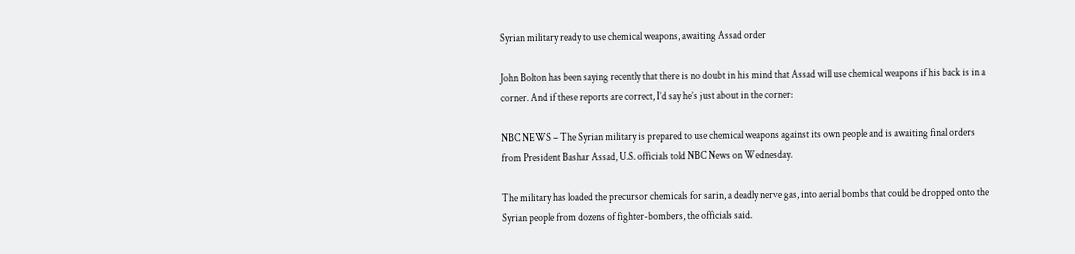Syrian military ready to use chemical weapons, awaiting Assad order

John Bolton has been saying recently that there is no doubt in his mind that Assad will use chemical weapons if his back is in a corner. And if these reports are correct, I’d say he’s just about in the corner:

NBC NEWS – The Syrian military is prepared to use chemical weapons against its own people and is awaiting final orders from President Bashar Assad, U.S. officials told NBC News on Wednesday.

The military has loaded the precursor chemicals for sarin, a deadly nerve gas, into aerial bombs that could be dropped onto the Syrian people from dozens of fighter-bombers, the officials said.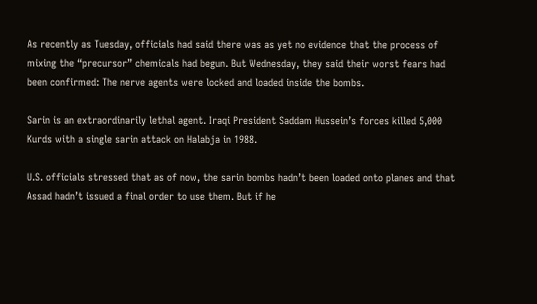As recently as Tuesday, officials had said there was as yet no evidence that the process of mixing the “precursor” chemicals had begun. But Wednesday, they said their worst fears had been confirmed: The nerve agents were locked and loaded inside the bombs.

Sarin is an extraordinarily lethal agent. Iraqi President Saddam Hussein’s forces killed 5,000 Kurds with a single sarin attack on Halabja in 1988.

U.S. officials stressed that as of now, the sarin bombs hadn’t been loaded onto planes and that Assad hadn’t issued a final order to use them. But if he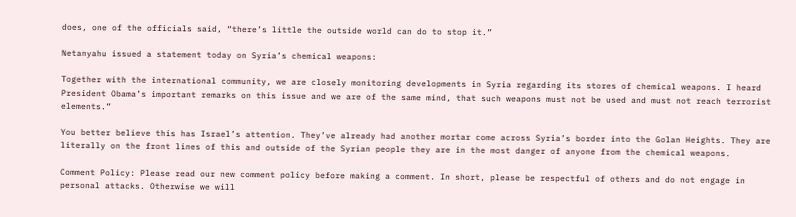does, one of the officials said, “there’s little the outside world can do to stop it.”

Netanyahu issued a statement today on Syria’s chemical weapons:

Together with the international community, we are closely monitoring developments in Syria regarding its stores of chemical weapons. I heard President Obama’s important remarks on this issue and we are of the same mind, that such weapons must not be used and must not reach terrorist elements.”

You better believe this has Israel’s attention. They’ve already had another mortar come across Syria’s border into the Golan Heights. They are literally on the front lines of this and outside of the Syrian people they are in the most danger of anyone from the chemical weapons.

Comment Policy: Please read our new comment policy before making a comment. In short, please be respectful of others and do not engage in personal attacks. Otherwise we will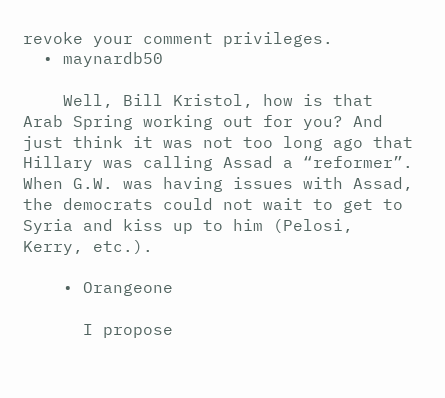revoke your comment privileges.
  • maynardb50

    Well, Bill Kristol, how is that Arab Spring working out for you? And just think it was not too long ago that Hillary was calling Assad a “reformer”. When G.W. was having issues with Assad, the democrats could not wait to get to Syria and kiss up to him (Pelosi, Kerry, etc.).

    • Orangeone

      I propose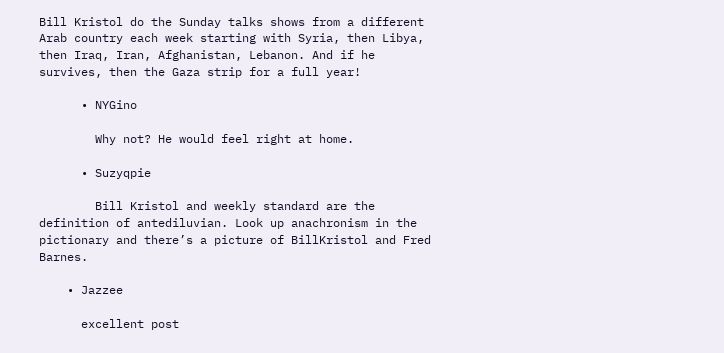Bill Kristol do the Sunday talks shows from a different Arab country each week starting with Syria, then Libya, then Iraq, Iran, Afghanistan, Lebanon. And if he survives, then the Gaza strip for a full year!

      • NYGino

        Why not? He would feel right at home.

      • Suzyqpie

        Bill Kristol and weekly standard are the definition of antediluvian. Look up anachronism in the pictionary and there’s a picture of BillKristol and Fred Barnes.

    • Jazzee

      excellent post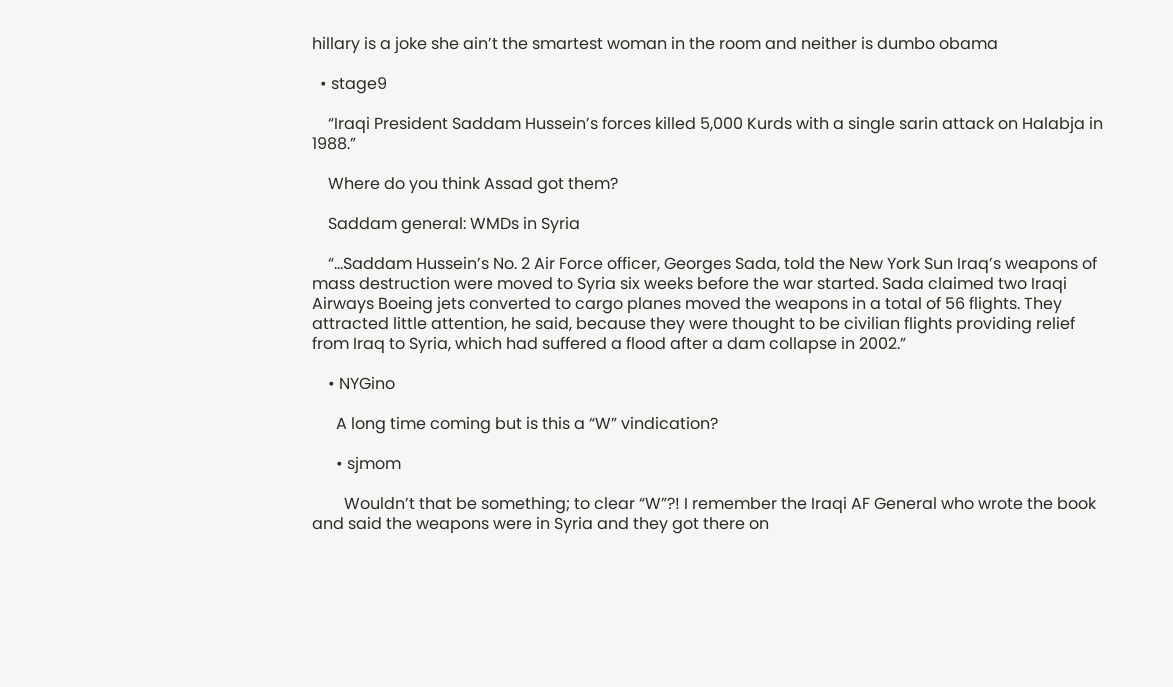hillary is a joke she ain’t the smartest woman in the room and neither is dumbo obama

  • stage9

    “Iraqi President Saddam Hussein’s forces killed 5,000 Kurds with a single sarin attack on Halabja in 1988.”

    Where do you think Assad got them?

    Saddam general: WMDs in Syria

    “…Saddam Hussein’s No. 2 Air Force officer, Georges Sada, told the New York Sun Iraq’s weapons of mass destruction were moved to Syria six weeks before the war started. Sada claimed two Iraqi Airways Boeing jets converted to cargo planes moved the weapons in a total of 56 flights. They attracted little attention, he said, because they were thought to be civilian flights providing relief from Iraq to Syria, which had suffered a flood after a dam collapse in 2002.”

    • NYGino

      A long time coming but is this a “W” vindication?

      • sjmom

        Wouldn’t that be something; to clear “W”?! I remember the Iraqi AF General who wrote the book and said the weapons were in Syria and they got there on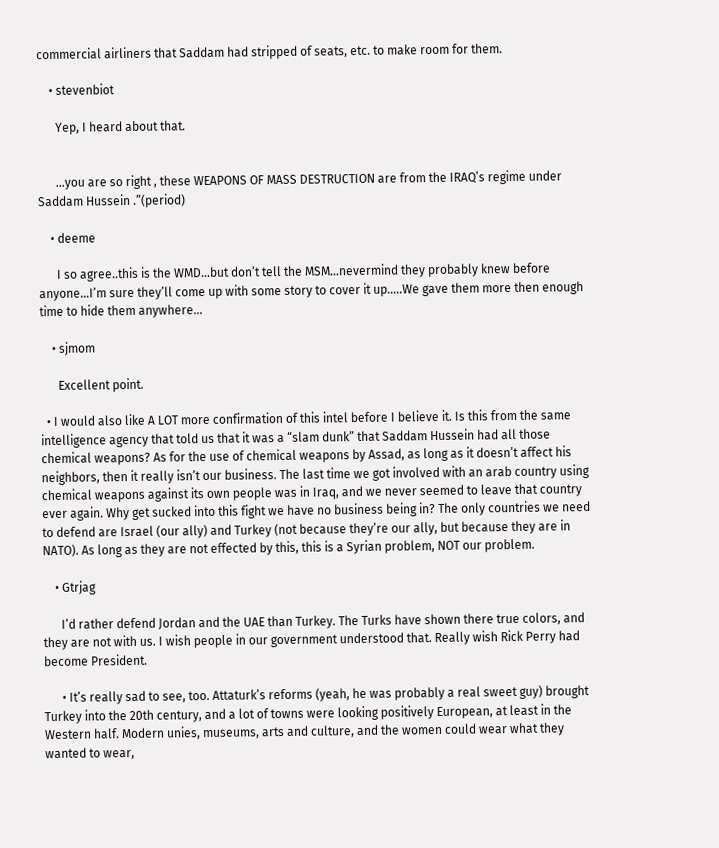commercial airliners that Saddam had stripped of seats, etc. to make room for them.

    • stevenbiot

      Yep, I heard about that.


      …you are so right , these WEAPONS OF MASS DESTRUCTION are from the IRAQ’s regime under Saddam Hussein .”(period)

    • deeme

      I so agree..this is the WMD…but don’t tell the MSM…nevermind they probably knew before anyone…I’m sure they’ll come up with some story to cover it up…..We gave them more then enough time to hide them anywhere…

    • sjmom

      Excellent point.

  • I would also like A LOT more confirmation of this intel before I believe it. Is this from the same intelligence agency that told us that it was a “slam dunk” that Saddam Hussein had all those chemical weapons? As for the use of chemical weapons by Assad, as long as it doesn’t affect his neighbors, then it really isn’t our business. The last time we got involved with an arab country using chemical weapons against its own people was in Iraq, and we never seemed to leave that country ever again. Why get sucked into this fight we have no business being in? The only countries we need to defend are Israel (our ally) and Turkey (not because they’re our ally, but because they are in NATO). As long as they are not effected by this, this is a Syrian problem, NOT our problem.

    • Gtrjag

      I’d rather defend Jordan and the UAE than Turkey. The Turks have shown there true colors, and they are not with us. I wish people in our government understood that. Really wish Rick Perry had become President.

      • It’s really sad to see, too. Attaturk’s reforms (yeah, he was probably a real sweet guy) brought Turkey into the 20th century, and a lot of towns were looking positively European, at least in the Western half. Modern unies, museums, arts and culture, and the women could wear what they wanted to wear,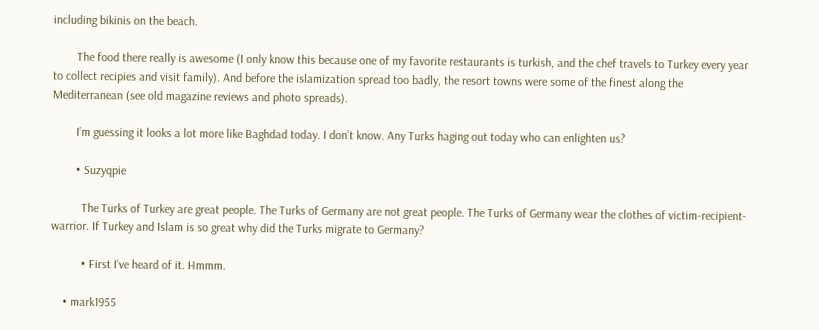including bikinis on the beach.

        The food there really is awesome (I only know this because one of my favorite restaurants is turkish, and the chef travels to Turkey every year to collect recipies and visit family). And before the islamization spread too badly, the resort towns were some of the finest along the Mediterranean (see old magazine reviews and photo spreads).

        I’m guessing it looks a lot more like Baghdad today. I don’t know. Any Turks haging out today who can enlighten us?

        • Suzyqpie

          The Turks of Turkey are great people. The Turks of Germany are not great people. The Turks of Germany wear the clothes of victim-recipient-warrior. If Turkey and Islam is so great why did the Turks migrate to Germany?

          • First I’ve heard of it. Hmmm.

    • mark1955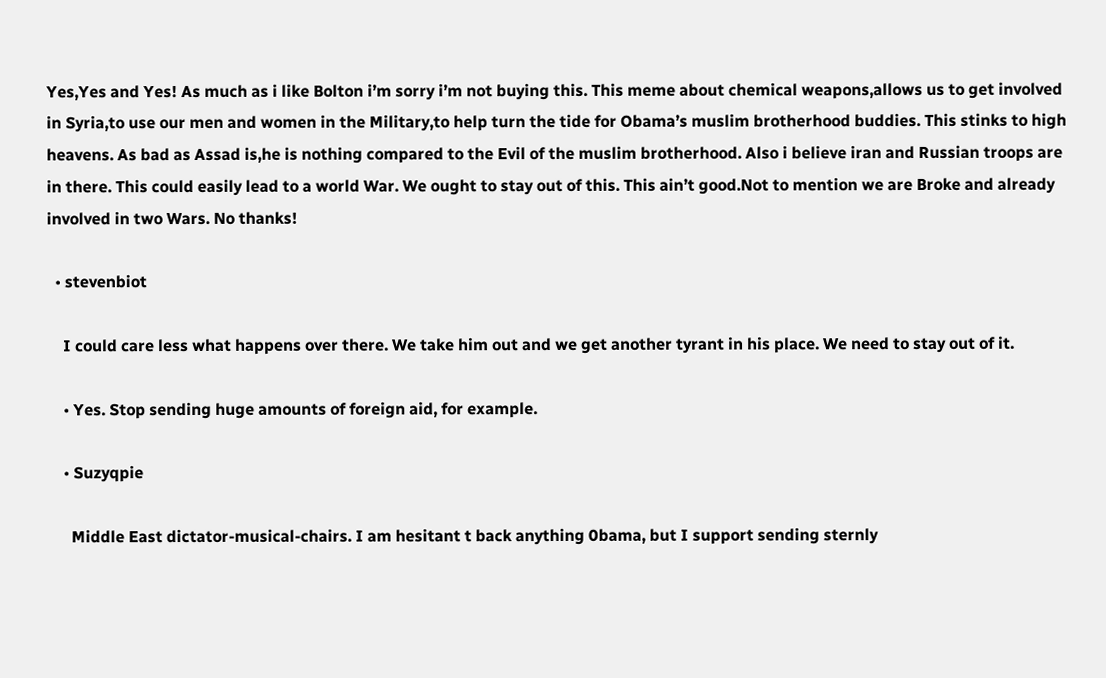Yes,Yes and Yes! As much as i like Bolton i’m sorry i’m not buying this. This meme about chemical weapons,allows us to get involved in Syria,to use our men and women in the Military,to help turn the tide for Obama’s muslim brotherhood buddies. This stinks to high heavens. As bad as Assad is,he is nothing compared to the Evil of the muslim brotherhood. Also i believe iran and Russian troops are in there. This could easily lead to a world War. We ought to stay out of this. This ain’t good.Not to mention we are Broke and already involved in two Wars. No thanks!

  • stevenbiot

    I could care less what happens over there. We take him out and we get another tyrant in his place. We need to stay out of it.

    • Yes. Stop sending huge amounts of foreign aid, for example.

    • Suzyqpie

      Middle East dictator-musical-chairs. I am hesitant t back anything 0bama, but I support sending sternly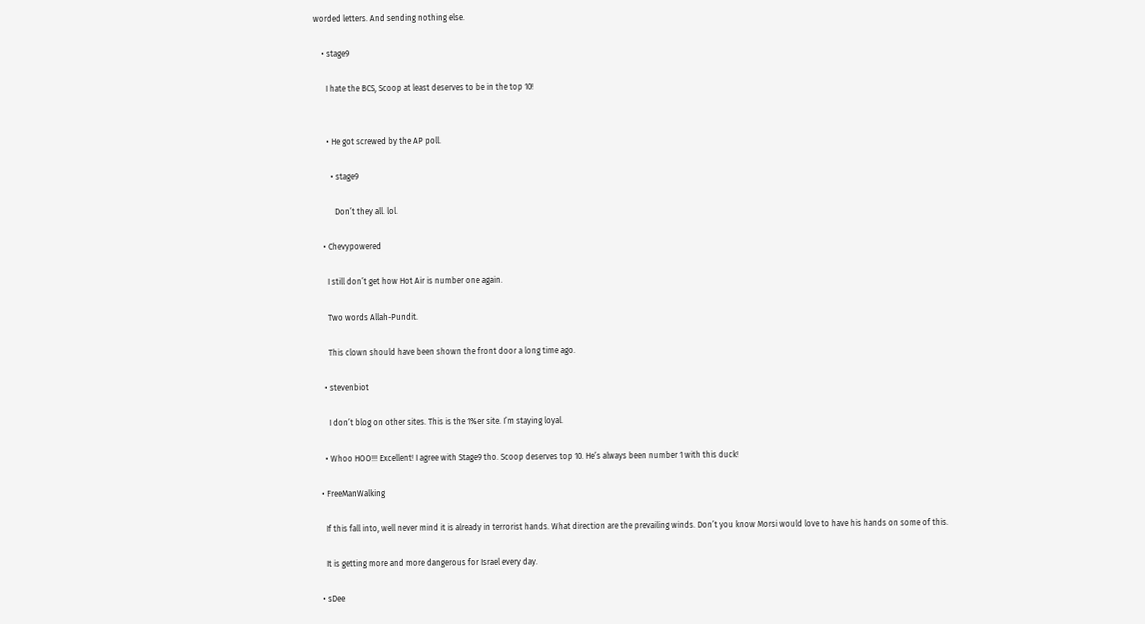worded letters. And sending nothing else.

    • stage9

      I hate the BCS, Scoop at least deserves to be in the top 10!


      • He got screwed by the AP poll.

        • stage9

          Don’t they all. lol.

    • Chevypowered

      I still don’t get how Hot Air is number one again.

      Two words Allah-Pundit.

      This clown should have been shown the front door a long time ago.

    • stevenbiot

      I don’t blog on other sites. This is the 1%er site. I’m staying loyal.

    • Whoo HOO!!! Excellent! I agree with Stage9 tho. Scoop deserves top 10. He’s always been number 1 with this duck!

  • FreeManWalking

    If this fall into, well never mind it is already in terrorist hands. What direction are the prevailing winds. Don’t you know Morsi would love to have his hands on some of this.

    It is getting more and more dangerous for Israel every day.

  • sDee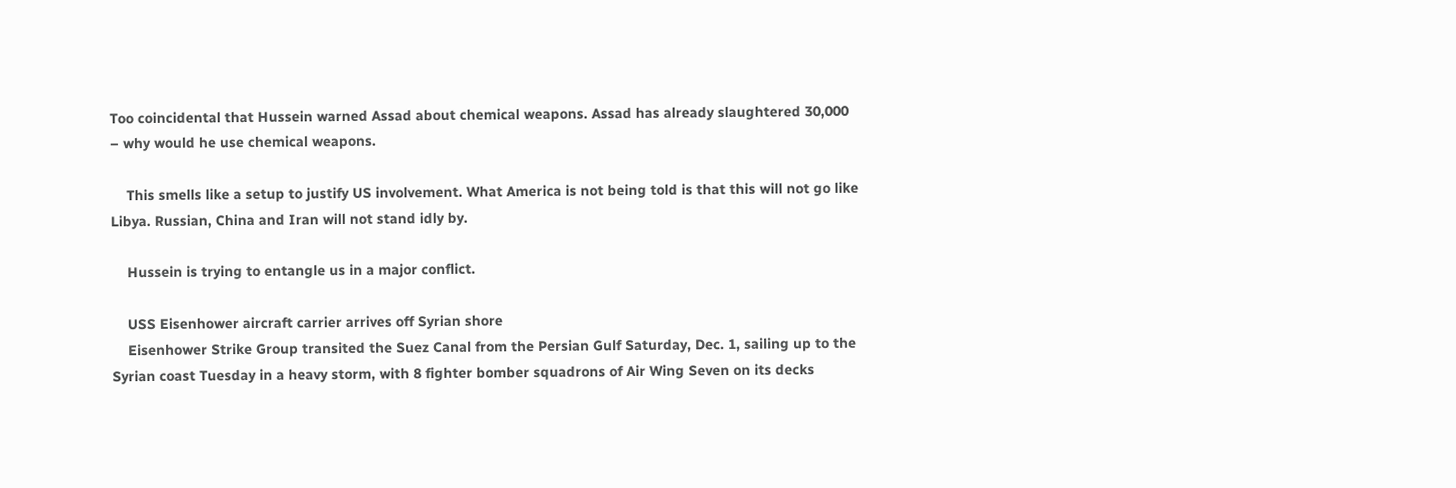Too coincidental that Hussein warned Assad about chemical weapons. Assad has already slaughtered 30,000 – why would he use chemical weapons.

    This smells like a setup to justify US involvement. What America is not being told is that this will not go like Libya. Russian, China and Iran will not stand idly by.

    Hussein is trying to entangle us in a major conflict.

    USS Eisenhower aircraft carrier arrives off Syrian shore
    Eisenhower Strike Group transited the Suez Canal from the Persian Gulf Saturday, Dec. 1, sailing up to the Syrian coast Tuesday in a heavy storm, with 8 fighter bomber squadrons of Air Wing Seven on its decks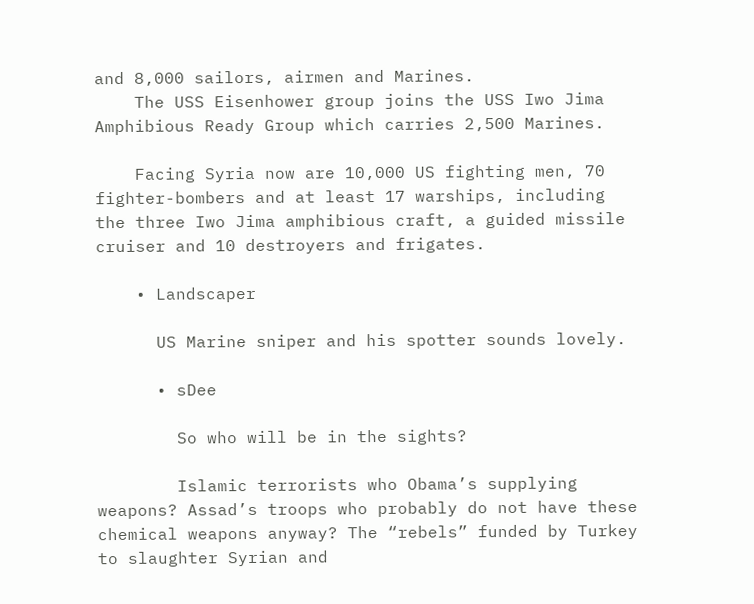and 8,000 sailors, airmen and Marines.
    The USS Eisenhower group joins the USS Iwo Jima Amphibious Ready Group which carries 2,500 Marines.

    Facing Syria now are 10,000 US fighting men, 70 fighter-bombers and at least 17 warships, including the three Iwo Jima amphibious craft, a guided missile cruiser and 10 destroyers and frigates.

    • Landscaper

      US Marine sniper and his spotter sounds lovely.

      • sDee

        So who will be in the sights?

        Islamic terrorists who Obama’s supplying weapons? Assad’s troops who probably do not have these chemical weapons anyway? The “rebels” funded by Turkey to slaughter Syrian and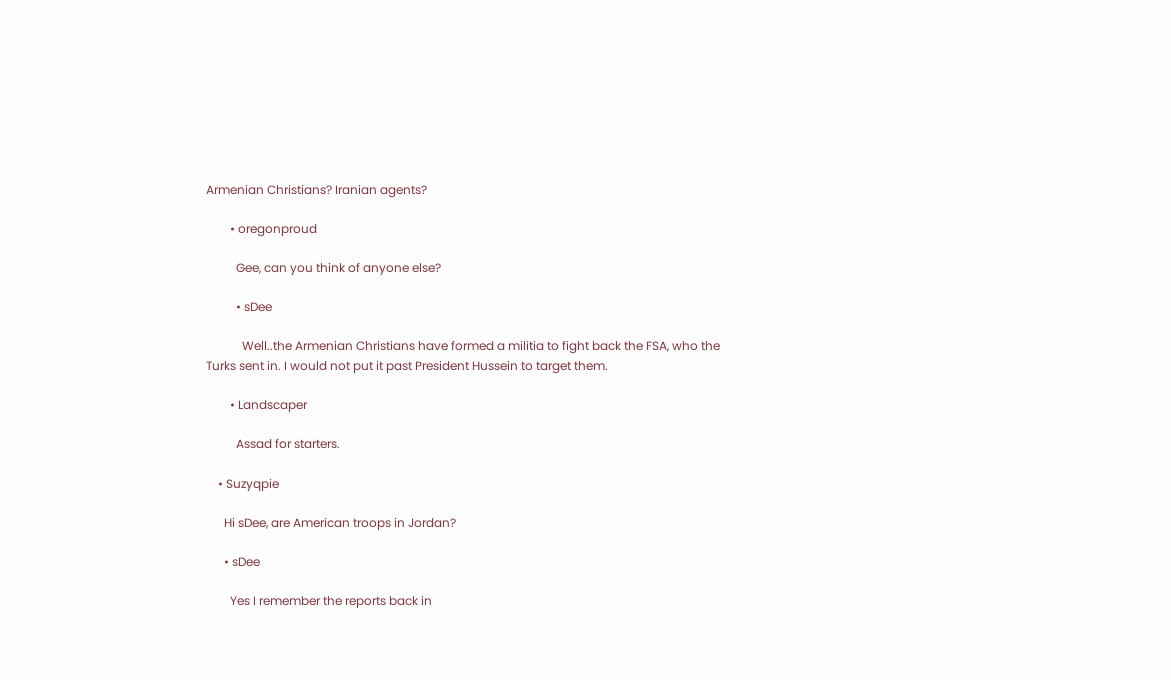Armenian Christians? Iranian agents?

        • oregonproud

          Gee, can you think of anyone else?

          • sDee

            Well..the Armenian Christians have formed a militia to fight back the FSA, who the Turks sent in. I would not put it past President Hussein to target them.

        • Landscaper

          Assad for starters.

    • Suzyqpie

      Hi sDee, are American troops in Jordan?

      • sDee

        Yes I remember the reports back in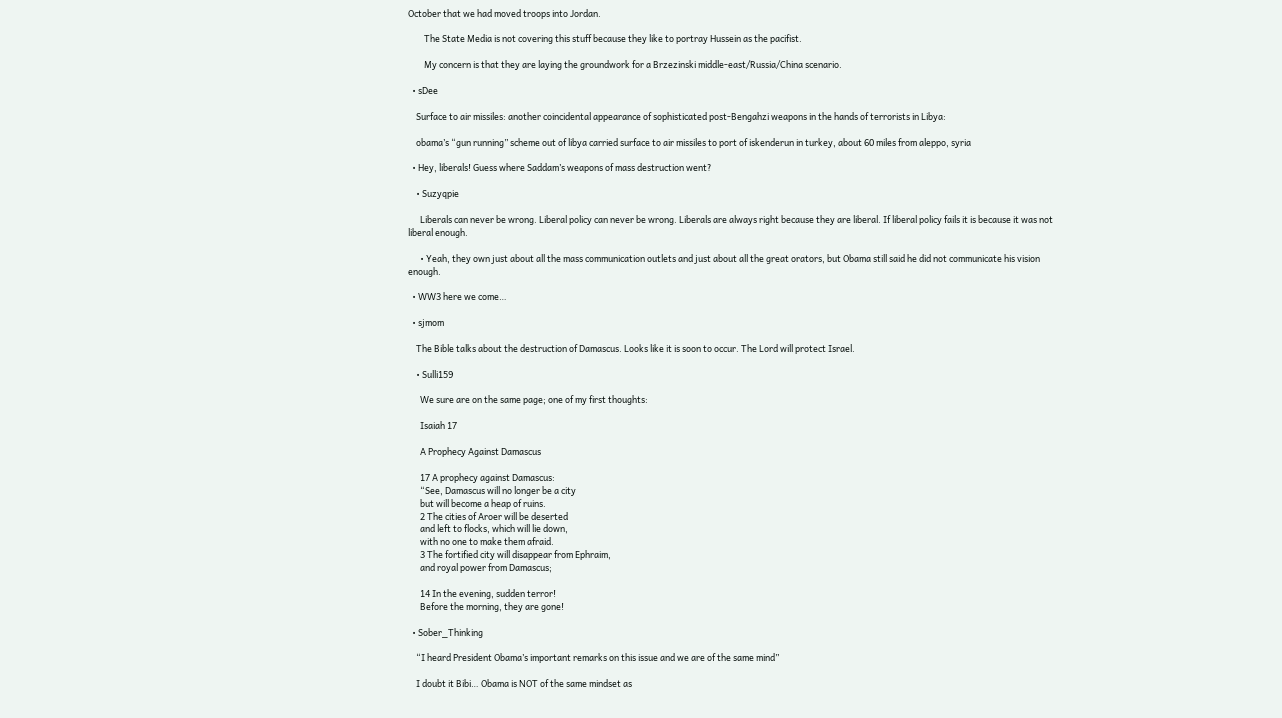October that we had moved troops into Jordan.

        The State Media is not covering this stuff because they like to portray Hussein as the pacifist.

        My concern is that they are laying the groundwork for a Brzezinski middle-east/Russia/China scenario.

  • sDee

    Surface to air missiles: another coincidental appearance of sophisticated post-Bengahzi weapons in the hands of terrorists in Libya:

    obama’s “gun running” scheme out of libya carried surface to air missiles to port of iskenderun in turkey, about 60 miles from aleppo, syria

  • Hey, liberals! Guess where Saddam’s weapons of mass destruction went?

    • Suzyqpie

      Liberals can never be wrong. Liberal policy can never be wrong. Liberals are always right because they are liberal. If liberal policy fails it is because it was not liberal enough.

      • Yeah, they own just about all the mass communication outlets and just about all the great orators, but Obama still said he did not communicate his vision enough.

  • WW3 here we come…

  • sjmom

    The Bible talks about the destruction of Damascus. Looks like it is soon to occur. The Lord will protect Israel.

    • Sulli159

      We sure are on the same page; one of my first thoughts:

      Isaiah 17

      A Prophecy Against Damascus

      17 A prophecy against Damascus:
      “See, Damascus will no longer be a city
      but will become a heap of ruins.
      2 The cities of Aroer will be deserted
      and left to flocks, which will lie down,
      with no one to make them afraid.
      3 The fortified city will disappear from Ephraim,
      and royal power from Damascus;

      14 In the evening, sudden terror!
      Before the morning, they are gone!

  • Sober_Thinking

    “I heard President Obama’s important remarks on this issue and we are of the same mind”

    I doubt it Bibi… Obama is NOT of the same mindset as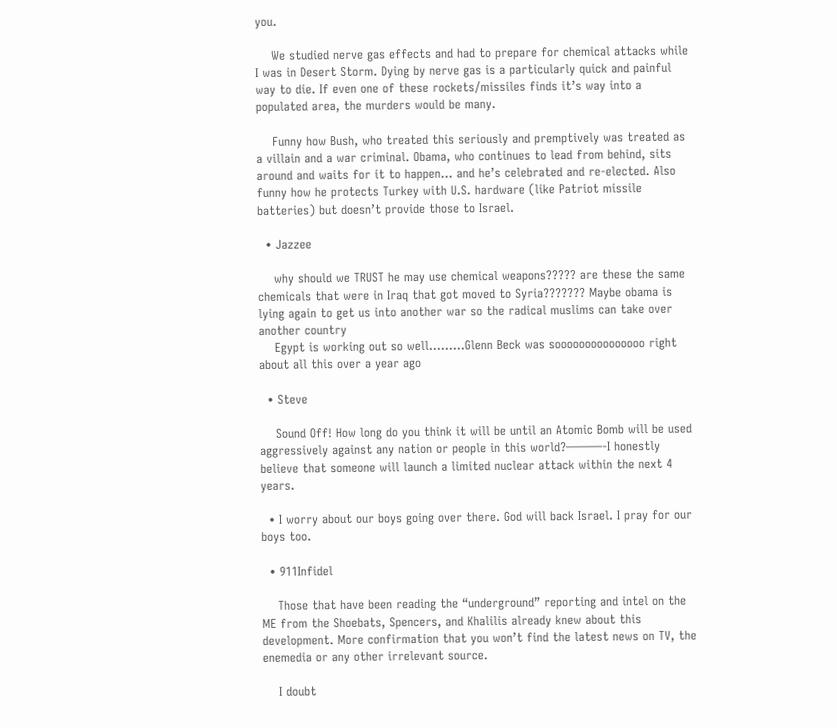you.

    We studied nerve gas effects and had to prepare for chemical attacks while I was in Desert Storm. Dying by nerve gas is a particularly quick and painful way to die. If even one of these rockets/missiles finds it’s way into a populated area, the murders would be many.

    Funny how Bush, who treated this seriously and premptively was treated as a villain and a war criminal. Obama, who continues to lead from behind, sits around and waits for it to happen… and he’s celebrated and re-elected. Also funny how he protects Turkey with U.S. hardware (like Patriot missile batteries) but doesn’t provide those to Israel.

  • Jazzee

    why should we TRUST he may use chemical weapons????? are these the same chemicals that were in Iraq that got moved to Syria??????? Maybe obama is lying again to get us into another war so the radical muslims can take over another country
    Egypt is working out so well………Glenn Beck was sooooooooooooooo right about all this over a year ago

  • Steve

    Sound Off! How long do you think it will be until an Atomic Bomb will be used aggressively against any nation or people in this world?———-I honestly believe that someone will launch a limited nuclear attack within the next 4 years.

  • I worry about our boys going over there. God will back Israel. I pray for our boys too.

  • 911Infidel

    Those that have been reading the “underground” reporting and intel on the ME from the Shoebats, Spencers, and Khalilis already knew about this development. More confirmation that you won’t find the latest news on TV, the enemedia or any other irrelevant source.

    I doubt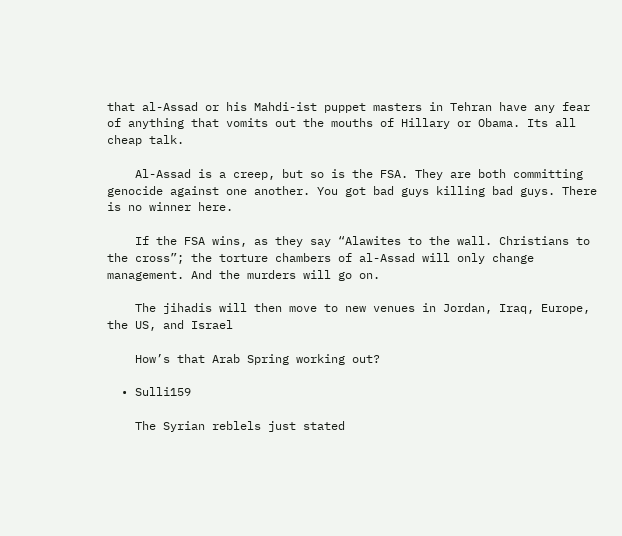that al-Assad or his Mahdi-ist puppet masters in Tehran have any fear of anything that vomits out the mouths of Hillary or Obama. Its all cheap talk.

    Al-Assad is a creep, but so is the FSA. They are both committing genocide against one another. You got bad guys killing bad guys. There is no winner here.

    If the FSA wins, as they say “Alawites to the wall. Christians to the cross”; the torture chambers of al-Assad will only change management. And the murders will go on.

    The jihadis will then move to new venues in Jordan, Iraq, Europe, the US, and Israel

    How’s that Arab Spring working out?

  • Sulli159

    The Syrian reblels just stated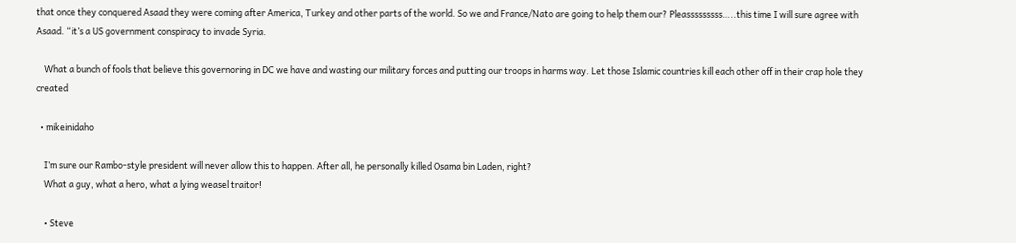that once they conquered Asaad they were coming after America, Turkey and other parts of the world. So we and France/Nato are going to help them our? Pleasssssssss…..this time I will sure agree with Asaad. “it’s a US government conspiracy to invade Syria.

    What a bunch of fools that believe this governoring in DC we have and wasting our military forces and putting our troops in harms way. Let those Islamic countries kill each other off in their crap hole they created

  • mikeinidaho

    I’m sure our Rambo-style president will never allow this to happen. After all, he personally killed Osama bin Laden, right?
    What a guy, what a hero, what a lying weasel traitor!

    • Steve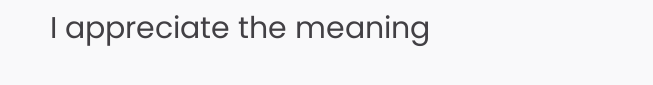I appreciate the meaning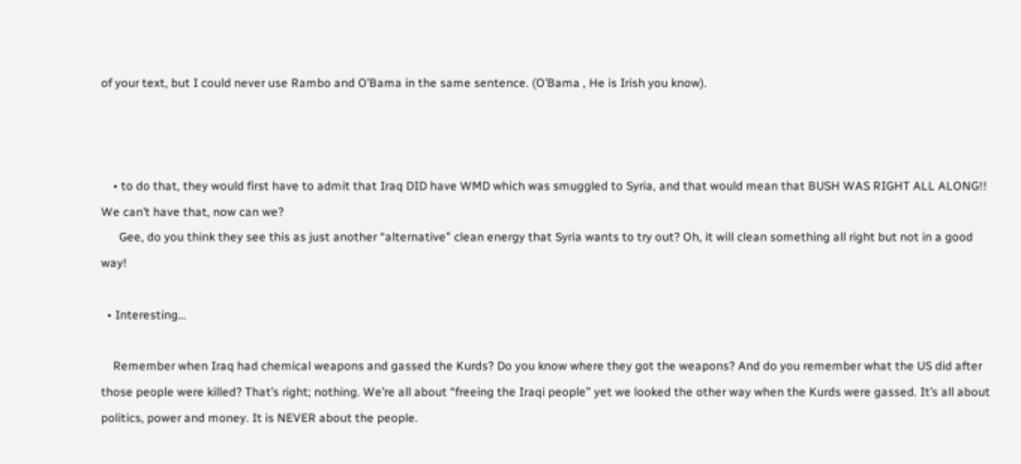of your text, but I could never use Rambo and O’Bama in the same sentence. (O’Bama , He is Irish you know).



    • to do that, they would first have to admit that Iraq DID have WMD which was smuggled to Syria, and that would mean that BUSH WAS RIGHT ALL ALONG!! We can’t have that, now can we?
      Gee, do you think they see this as just another “alternative” clean energy that Syria wants to try out? Oh, it will clean something all right but not in a good way!

  • Interesting…

    Remember when Iraq had chemical weapons and gassed the Kurds? Do you know where they got the weapons? And do you remember what the US did after those people were killed? That’s right; nothing. We’re all about “freeing the Iraqi people” yet we looked the other way when the Kurds were gassed. It’s all about politics, power and money. It is NEVER about the people.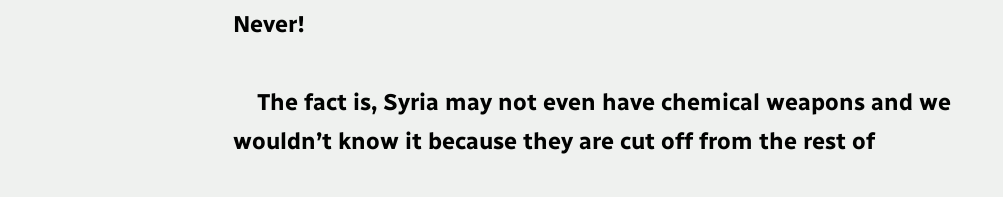Never!

    The fact is, Syria may not even have chemical weapons and we wouldn’t know it because they are cut off from the rest of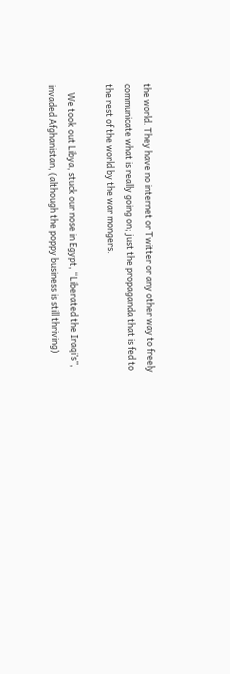the world. They have no internet or Twitter or any other way to freely communicate what is really going on; just the propaganda that is fed to the rest of the world by the war mongers.

    We took out Libya, stuck our nose in Egypt, “Liberated the Iraqi’s”, invaded Afghanistan, (although the poppy business is still thriving)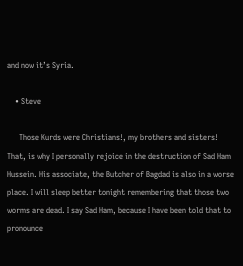and now it’s Syria.

    • Steve

      Those Kurds were Christians!, my brothers and sisters! That, is why I personally rejoice in the destruction of Sad Ham Hussein. His associate, the Butcher of Bagdad is also in a worse place. I will sleep better tonight remembering that those two worms are dead. I say Sad Ham, because I have been told that to pronounce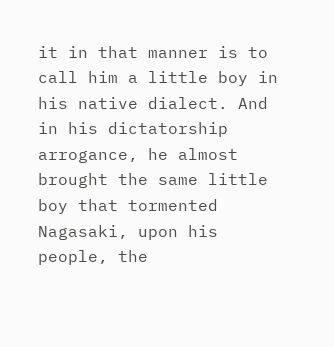it in that manner is to call him a little boy in his native dialect. And in his dictatorship arrogance, he almost brought the same little boy that tormented Nagasaki, upon his people, the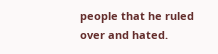people that he ruled over and hated.